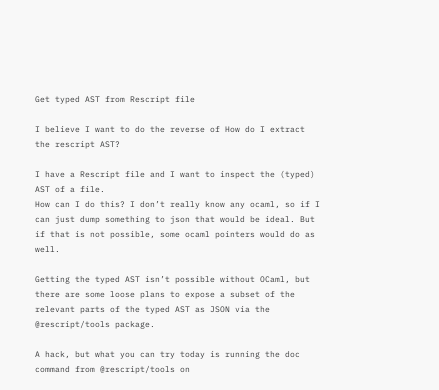Get typed AST from Rescript file

I believe I want to do the reverse of How do I extract the rescript AST?

I have a Rescript file and I want to inspect the (typed) AST of a file.
How can I do this? I don’t really know any ocaml, so if I can just dump something to json that would be ideal. But if that is not possible, some ocaml pointers would do as well.

Getting the typed AST isn’t possible without OCaml, but there are some loose plans to expose a subset of the relevant parts of the typed AST as JSON via the @rescript/tools package.

A hack, but what you can try today is running the doc command from @rescript/tools on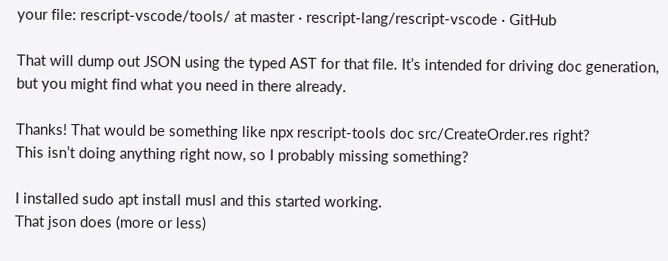your file: rescript-vscode/tools/ at master · rescript-lang/rescript-vscode · GitHub

That will dump out JSON using the typed AST for that file. It’s intended for driving doc generation, but you might find what you need in there already.

Thanks! That would be something like npx rescript-tools doc src/CreateOrder.res right?
This isn’t doing anything right now, so I probably missing something?

I installed sudo apt install musl and this started working.
That json does (more or less)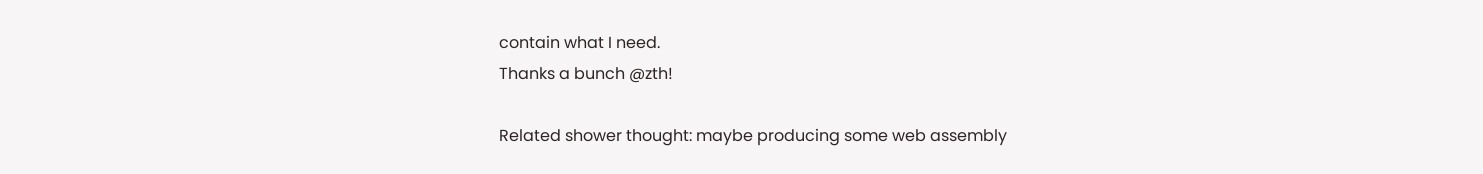contain what I need.
Thanks a bunch @zth!

Related shower thought: maybe producing some web assembly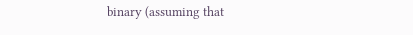binary (assuming that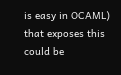is easy in OCAML) that exposes this could be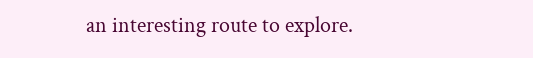an interesting route to explore.